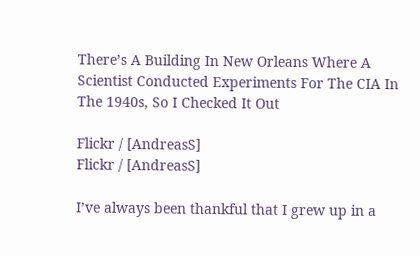There’s A Building In New Orleans Where A Scientist Conducted Experiments For The CIA In The 1940s, So I Checked It Out

Flickr / [AndreasS]
Flickr / [AndreasS]

I’ve always been thankful that I grew up in a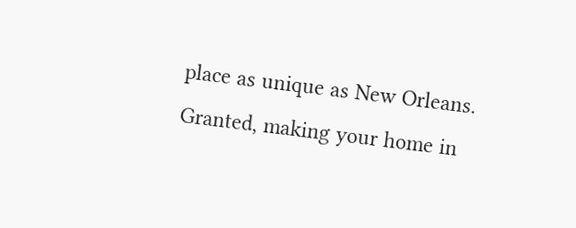place as unique as New Orleans. Granted, making your home in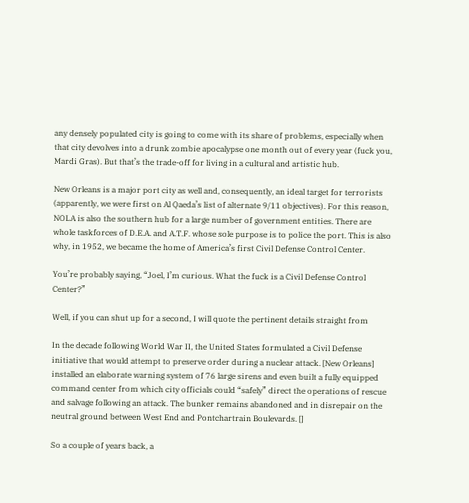any densely populated city is going to come with its share of problems, especially when that city devolves into a drunk zombie apocalypse one month out of every year (fuck you, Mardi Gras). But that’s the trade-off for living in a cultural and artistic hub.

New Orleans is a major port city as well and, consequently, an ideal target for terrorists (apparently, we were first on Al Qaeda’s list of alternate 9/11 objectives). For this reason, NOLA is also the southern hub for a large number of government entities. There are whole taskforces of D.E.A. and A.T.F. whose sole purpose is to police the port. This is also why, in 1952, we became the home of America’s first Civil Defense Control Center.

You’re probably saying, “Joel, I’m curious. What the fuck is a Civil Defense Control Center?”

Well, if you can shut up for a second, I will quote the pertinent details straight from

In the decade following World War II, the United States formulated a Civil Defense initiative that would attempt to preserve order during a nuclear attack. [New Orleans] installed an elaborate warning system of 76 large sirens and even built a fully equipped command center from which city officials could “safely” direct the operations of rescue and salvage following an attack. The bunker remains abandoned and in disrepair on the neutral ground between West End and Pontchartrain Boulevards. []

So a couple of years back, a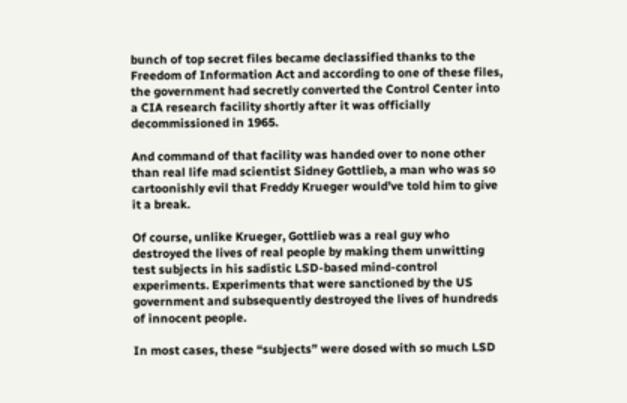bunch of top secret files became declassified thanks to the Freedom of Information Act and according to one of these files, the government had secretly converted the Control Center into a CIA research facility shortly after it was officially decommissioned in 1965.

And command of that facility was handed over to none other than real life mad scientist Sidney Gottlieb, a man who was so cartoonishly evil that Freddy Krueger would’ve told him to give it a break.

Of course, unlike Krueger, Gottlieb was a real guy who destroyed the lives of real people by making them unwitting test subjects in his sadistic LSD-based mind-control experiments. Experiments that were sanctioned by the US government and subsequently destroyed the lives of hundreds of innocent people.

In most cases, these “subjects” were dosed with so much LSD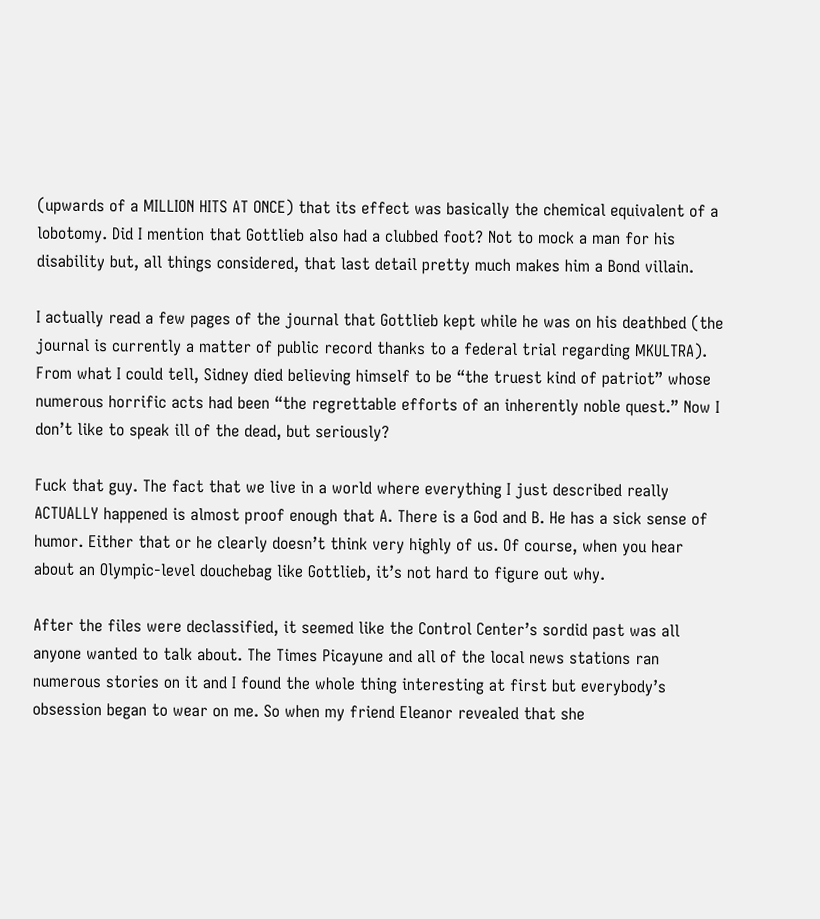(upwards of a MILLION HITS AT ONCE) that its effect was basically the chemical equivalent of a lobotomy. Did I mention that Gottlieb also had a clubbed foot? Not to mock a man for his disability but, all things considered, that last detail pretty much makes him a Bond villain.

I actually read a few pages of the journal that Gottlieb kept while he was on his deathbed (the journal is currently a matter of public record thanks to a federal trial regarding MKULTRA). From what I could tell, Sidney died believing himself to be “the truest kind of patriot” whose numerous horrific acts had been “the regrettable efforts of an inherently noble quest.” Now I don’t like to speak ill of the dead, but seriously?

Fuck that guy. The fact that we live in a world where everything I just described really ACTUALLY happened is almost proof enough that A. There is a God and B. He has a sick sense of humor. Either that or he clearly doesn’t think very highly of us. Of course, when you hear about an Olympic-level douchebag like Gottlieb, it’s not hard to figure out why.

After the files were declassified, it seemed like the Control Center’s sordid past was all anyone wanted to talk about. The Times Picayune and all of the local news stations ran numerous stories on it and I found the whole thing interesting at first but everybody’s obsession began to wear on me. So when my friend Eleanor revealed that she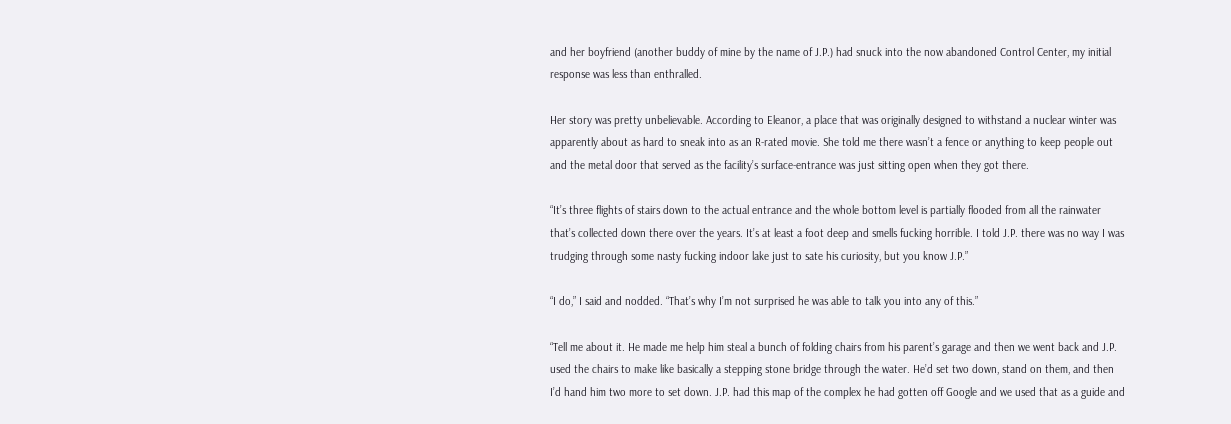and her boyfriend (another buddy of mine by the name of J.P.) had snuck into the now abandoned Control Center, my initial response was less than enthralled.

Her story was pretty unbelievable. According to Eleanor, a place that was originally designed to withstand a nuclear winter was apparently about as hard to sneak into as an R-rated movie. She told me there wasn’t a fence or anything to keep people out and the metal door that served as the facility’s surface-entrance was just sitting open when they got there.

“It’s three flights of stairs down to the actual entrance and the whole bottom level is partially flooded from all the rainwater that’s collected down there over the years. It’s at least a foot deep and smells fucking horrible. I told J.P. there was no way I was trudging through some nasty fucking indoor lake just to sate his curiosity, but you know J.P.”

“I do,” I said and nodded. “That’s why I’m not surprised he was able to talk you into any of this.”

“Tell me about it. He made me help him steal a bunch of folding chairs from his parent’s garage and then we went back and J.P. used the chairs to make like basically a stepping stone bridge through the water. He’d set two down, stand on them, and then I’d hand him two more to set down. J.P. had this map of the complex he had gotten off Google and we used that as a guide and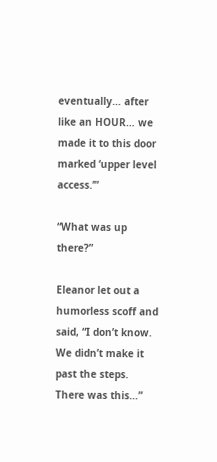eventually… after like an HOUR… we made it to this door marked ‘upper level access.’”

“What was up there?”

Eleanor let out a humorless scoff and said, “I don’t know. We didn’t make it past the steps. There was this…”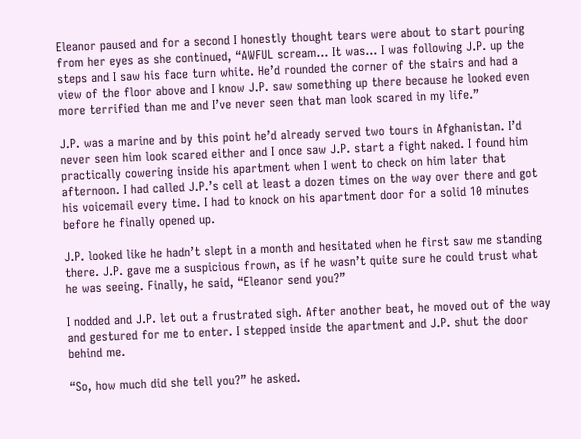Eleanor paused and for a second I honestly thought tears were about to start pouring from her eyes as she continued, “AWFUL scream… It was… I was following J.P. up the steps and I saw his face turn white. He’d rounded the corner of the stairs and had a view of the floor above and I know J.P. saw something up there because he looked even more terrified than me and I’ve never seen that man look scared in my life.”

J.P. was a marine and by this point he’d already served two tours in Afghanistan. I’d never seen him look scared either and I once saw J.P. start a fight naked. I found him practically cowering inside his apartment when I went to check on him later that afternoon. I had called J.P.’s cell at least a dozen times on the way over there and got his voicemail every time. I had to knock on his apartment door for a solid 10 minutes before he finally opened up.

J.P. looked like he hadn’t slept in a month and hesitated when he first saw me standing there. J.P. gave me a suspicious frown, as if he wasn’t quite sure he could trust what he was seeing. Finally, he said, “Eleanor send you?”

I nodded and J.P. let out a frustrated sigh. After another beat, he moved out of the way and gestured for me to enter. I stepped inside the apartment and J.P. shut the door behind me.

“So, how much did she tell you?” he asked.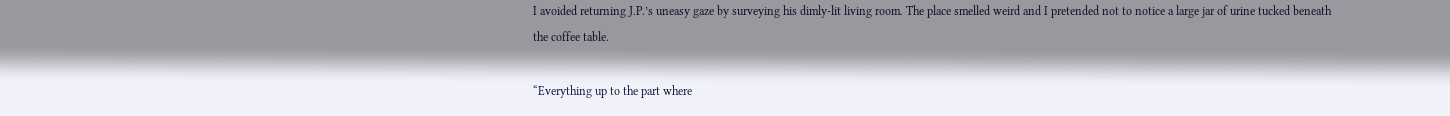I avoided returning J.P.’s uneasy gaze by surveying his dimly-lit living room. The place smelled weird and I pretended not to notice a large jar of urine tucked beneath the coffee table.

“Everything up to the part where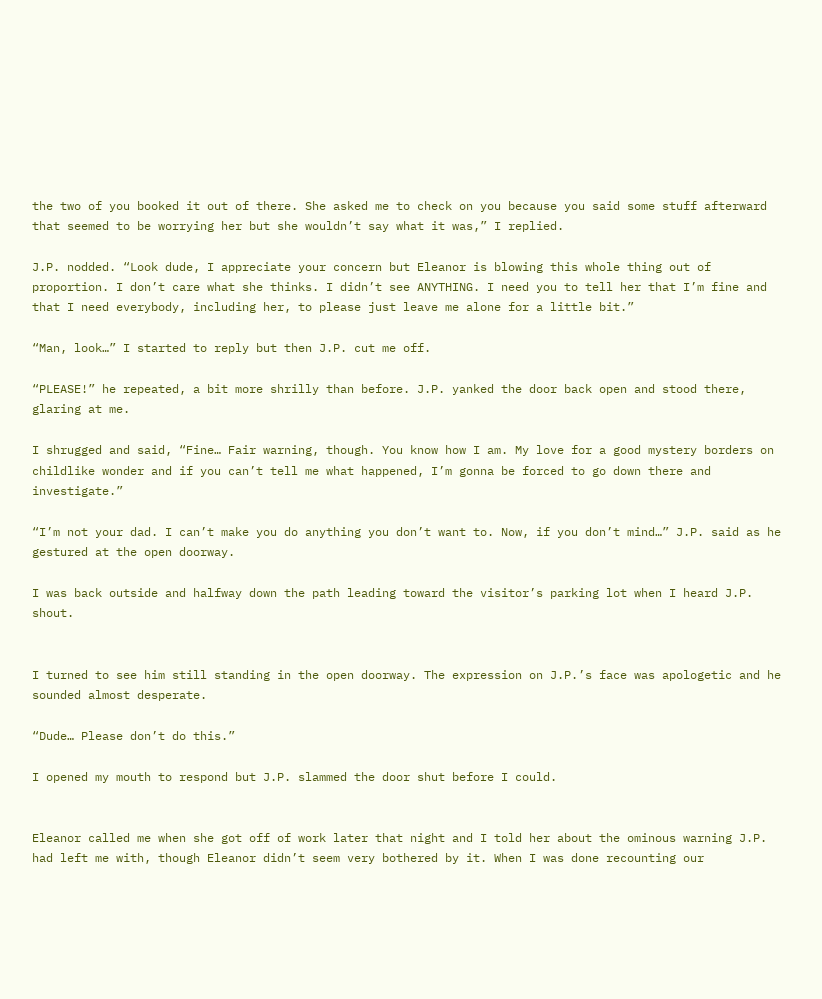the two of you booked it out of there. She asked me to check on you because you said some stuff afterward that seemed to be worrying her but she wouldn’t say what it was,” I replied.

J.P. nodded. “Look dude, I appreciate your concern but Eleanor is blowing this whole thing out of proportion. I don’t care what she thinks. I didn’t see ANYTHING. I need you to tell her that I’m fine and that I need everybody, including her, to please just leave me alone for a little bit.”

“Man, look…” I started to reply but then J.P. cut me off.

“PLEASE!” he repeated, a bit more shrilly than before. J.P. yanked the door back open and stood there, glaring at me.

I shrugged and said, “Fine… Fair warning, though. You know how I am. My love for a good mystery borders on childlike wonder and if you can’t tell me what happened, I’m gonna be forced to go down there and investigate.”

“I’m not your dad. I can’t make you do anything you don’t want to. Now, if you don’t mind…” J.P. said as he gestured at the open doorway.

I was back outside and halfway down the path leading toward the visitor’s parking lot when I heard J.P. shout.


I turned to see him still standing in the open doorway. The expression on J.P.’s face was apologetic and he sounded almost desperate.

“Dude… Please don’t do this.”

I opened my mouth to respond but J.P. slammed the door shut before I could.


Eleanor called me when she got off of work later that night and I told her about the ominous warning J.P. had left me with, though Eleanor didn’t seem very bothered by it. When I was done recounting our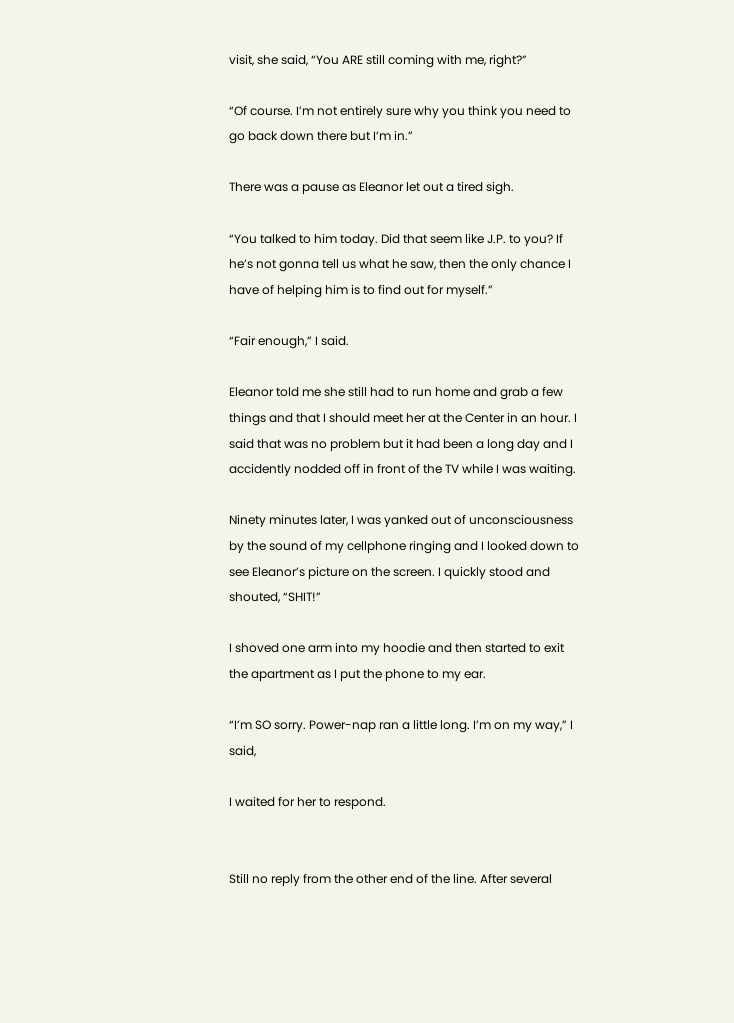visit, she said, “You ARE still coming with me, right?”

“Of course. I’m not entirely sure why you think you need to go back down there but I’m in.”

There was a pause as Eleanor let out a tired sigh.

“You talked to him today. Did that seem like J.P. to you? If he’s not gonna tell us what he saw, then the only chance I have of helping him is to find out for myself.”

“Fair enough,” I said.

Eleanor told me she still had to run home and grab a few things and that I should meet her at the Center in an hour. I said that was no problem but it had been a long day and I accidently nodded off in front of the TV while I was waiting.

Ninety minutes later, I was yanked out of unconsciousness by the sound of my cellphone ringing and I looked down to see Eleanor’s picture on the screen. I quickly stood and shouted, “SHIT!”

I shoved one arm into my hoodie and then started to exit the apartment as I put the phone to my ear.

“I’m SO sorry. Power-nap ran a little long. I’m on my way,” I said,

I waited for her to respond.


Still no reply from the other end of the line. After several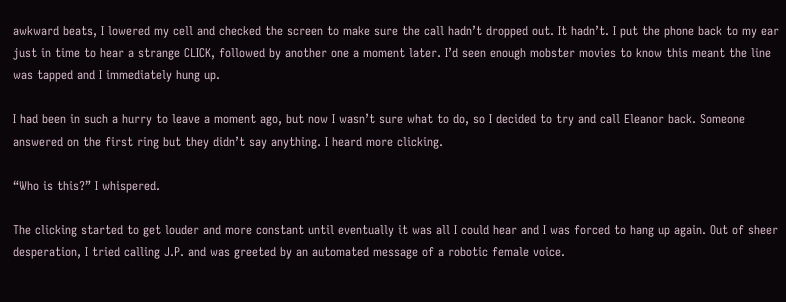awkward beats, I lowered my cell and checked the screen to make sure the call hadn’t dropped out. It hadn’t. I put the phone back to my ear just in time to hear a strange CLICK, followed by another one a moment later. I’d seen enough mobster movies to know this meant the line was tapped and I immediately hung up.

I had been in such a hurry to leave a moment ago, but now I wasn’t sure what to do, so I decided to try and call Eleanor back. Someone answered on the first ring but they didn’t say anything. I heard more clicking.

“Who is this?” I whispered.

The clicking started to get louder and more constant until eventually it was all I could hear and I was forced to hang up again. Out of sheer desperation, I tried calling J.P. and was greeted by an automated message of a robotic female voice.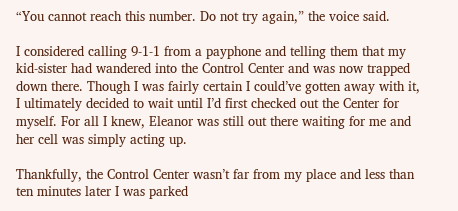“You cannot reach this number. Do not try again,” the voice said.

I considered calling 9-1-1 from a payphone and telling them that my kid-sister had wandered into the Control Center and was now trapped down there. Though I was fairly certain I could’ve gotten away with it, I ultimately decided to wait until I’d first checked out the Center for myself. For all I knew, Eleanor was still out there waiting for me and her cell was simply acting up.

Thankfully, the Control Center wasn’t far from my place and less than ten minutes later I was parked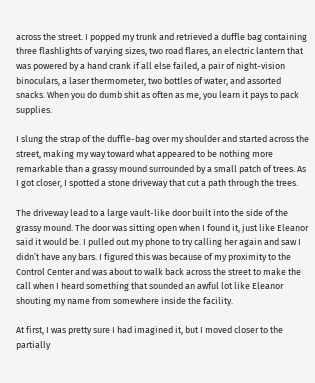across the street. I popped my trunk and retrieved a duffle bag containing three flashlights of varying sizes, two road flares, an electric lantern that was powered by a hand crank if all else failed, a pair of night-vision binoculars, a laser thermometer, two bottles of water, and assorted snacks. When you do dumb shit as often as me, you learn it pays to pack supplies.

I slung the strap of the duffle-bag over my shoulder and started across the street, making my way toward what appeared to be nothing more remarkable than a grassy mound surrounded by a small patch of trees. As I got closer, I spotted a stone driveway that cut a path through the trees.

The driveway lead to a large vault-like door built into the side of the grassy mound. The door was sitting open when I found it, just like Eleanor said it would be. I pulled out my phone to try calling her again and saw I didn’t have any bars. I figured this was because of my proximity to the Control Center and was about to walk back across the street to make the call when I heard something that sounded an awful lot like Eleanor shouting my name from somewhere inside the facility.

At first, I was pretty sure I had imagined it, but I moved closer to the partially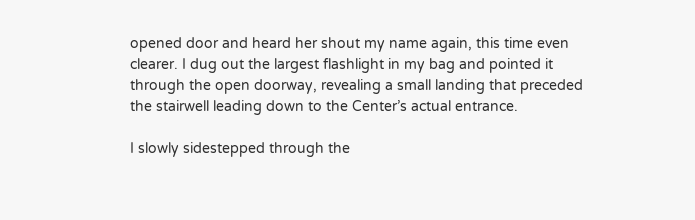opened door and heard her shout my name again, this time even clearer. I dug out the largest flashlight in my bag and pointed it through the open doorway, revealing a small landing that preceded the stairwell leading down to the Center’s actual entrance.

I slowly sidestepped through the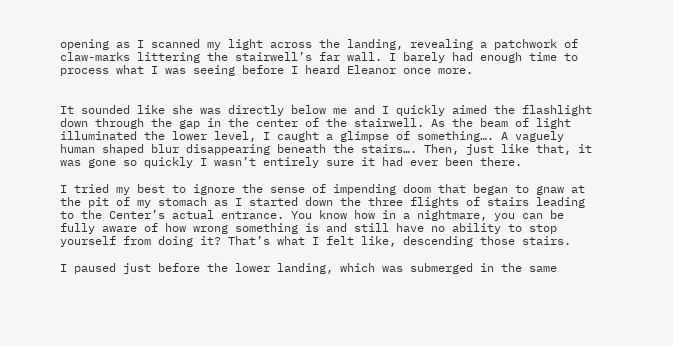opening as I scanned my light across the landing, revealing a patchwork of claw-marks littering the stairwell’s far wall. I barely had enough time to process what I was seeing before I heard Eleanor once more.


It sounded like she was directly below me and I quickly aimed the flashlight down through the gap in the center of the stairwell. As the beam of light illuminated the lower level, I caught a glimpse of something…. A vaguely human shaped blur disappearing beneath the stairs…. Then, just like that, it was gone so quickly I wasn’t entirely sure it had ever been there.

I tried my best to ignore the sense of impending doom that began to gnaw at the pit of my stomach as I started down the three flights of stairs leading to the Center’s actual entrance. You know how in a nightmare, you can be fully aware of how wrong something is and still have no ability to stop yourself from doing it? That’s what I felt like, descending those stairs.

I paused just before the lower landing, which was submerged in the same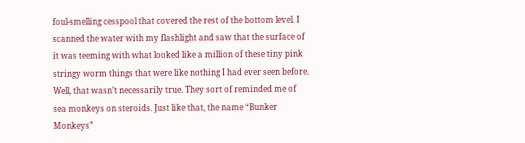foul-smelling cesspool that covered the rest of the bottom level. I scanned the water with my flashlight and saw that the surface of it was teeming with what looked like a million of these tiny pink stringy worm things that were like nothing I had ever seen before. Well, that wasn’t necessarily true. They sort of reminded me of sea monkeys on steroids. Just like that, the name “Bunker Monkeys”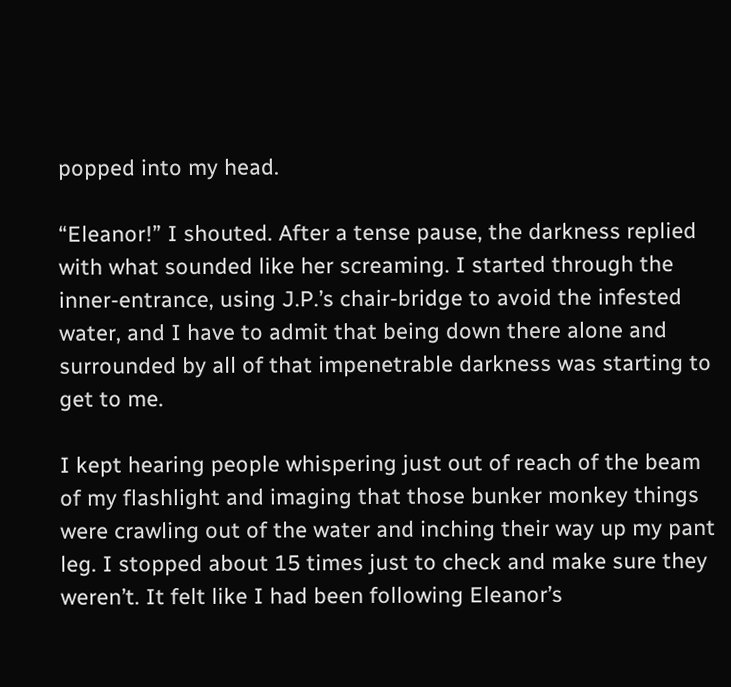popped into my head.

“Eleanor!” I shouted. After a tense pause, the darkness replied with what sounded like her screaming. I started through the inner-entrance, using J.P.’s chair-bridge to avoid the infested water, and I have to admit that being down there alone and surrounded by all of that impenetrable darkness was starting to get to me.

I kept hearing people whispering just out of reach of the beam of my flashlight and imaging that those bunker monkey things were crawling out of the water and inching their way up my pant leg. I stopped about 15 times just to check and make sure they weren’t. It felt like I had been following Eleanor’s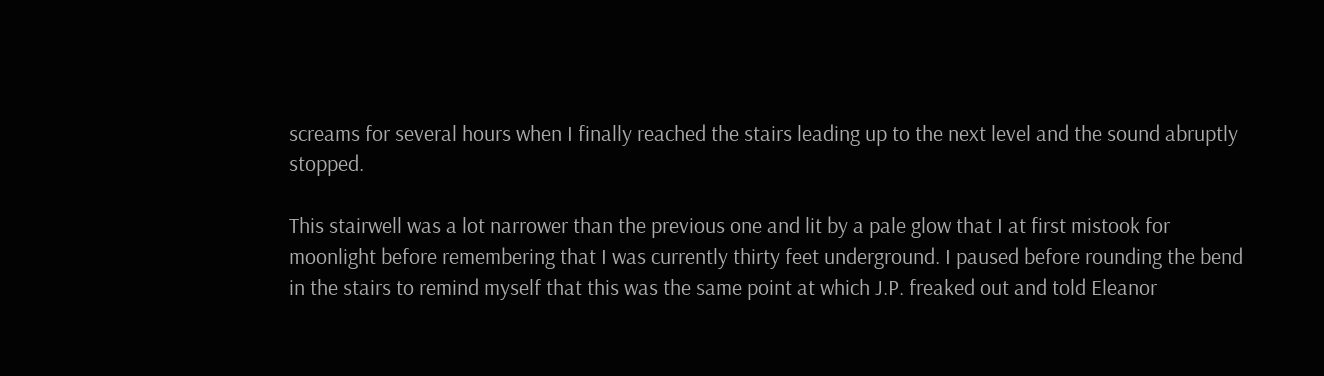screams for several hours when I finally reached the stairs leading up to the next level and the sound abruptly stopped.

This stairwell was a lot narrower than the previous one and lit by a pale glow that I at first mistook for moonlight before remembering that I was currently thirty feet underground. I paused before rounding the bend in the stairs to remind myself that this was the same point at which J.P. freaked out and told Eleanor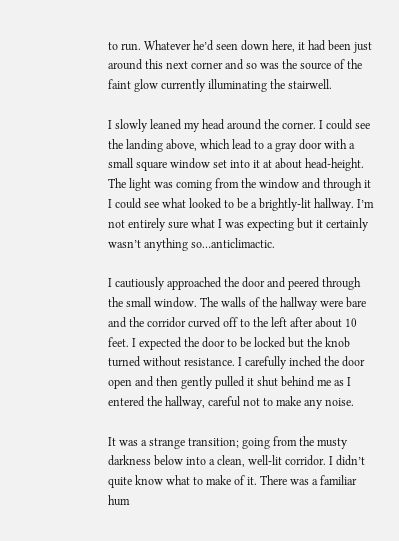to run. Whatever he’d seen down here, it had been just around this next corner and so was the source of the faint glow currently illuminating the stairwell.

I slowly leaned my head around the corner. I could see the landing above, which lead to a gray door with a small square window set into it at about head-height. The light was coming from the window and through it I could see what looked to be a brightly-lit hallway. I’m not entirely sure what I was expecting but it certainly wasn’t anything so…anticlimactic.

I cautiously approached the door and peered through the small window. The walls of the hallway were bare and the corridor curved off to the left after about 10 feet. I expected the door to be locked but the knob turned without resistance. I carefully inched the door open and then gently pulled it shut behind me as I entered the hallway, careful not to make any noise.

It was a strange transition; going from the musty darkness below into a clean, well-lit corridor. I didn’t quite know what to make of it. There was a familiar hum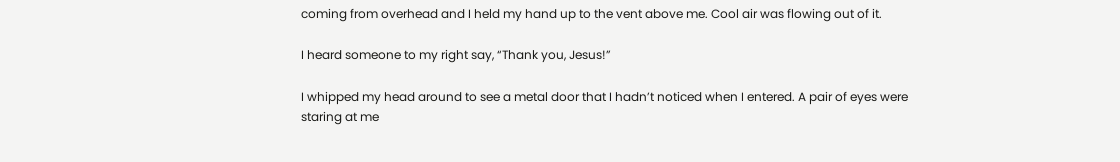coming from overhead and I held my hand up to the vent above me. Cool air was flowing out of it.

I heard someone to my right say, “Thank you, Jesus!”

I whipped my head around to see a metal door that I hadn’t noticed when I entered. A pair of eyes were staring at me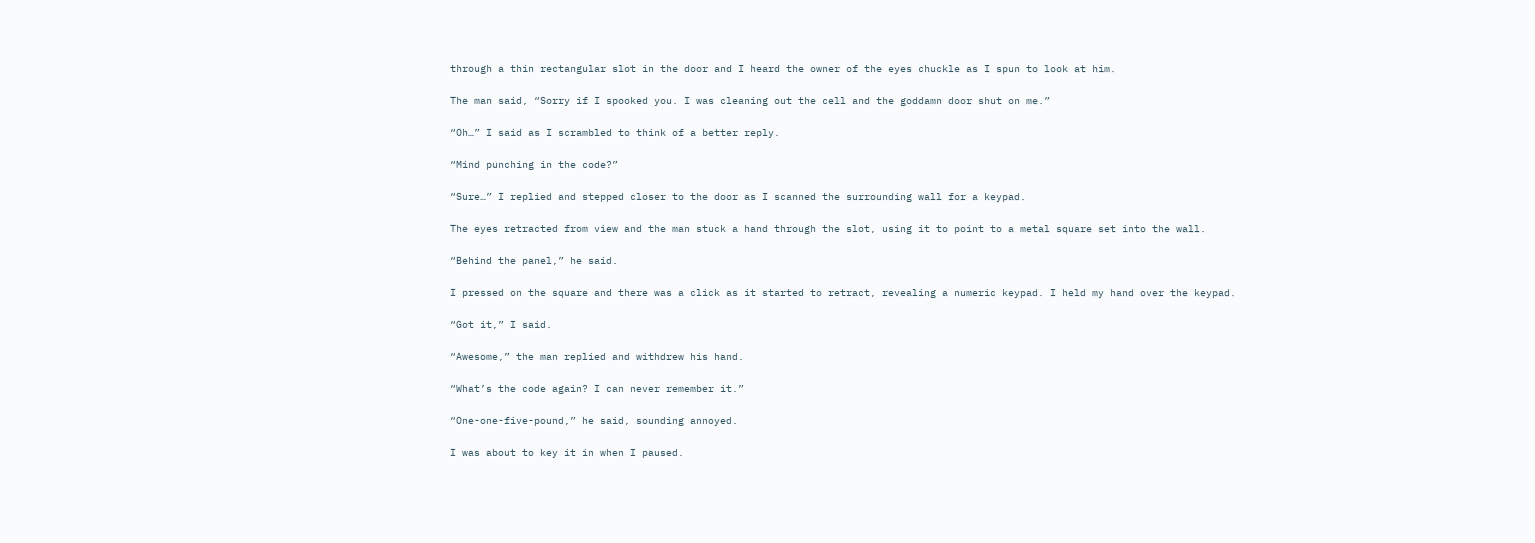through a thin rectangular slot in the door and I heard the owner of the eyes chuckle as I spun to look at him.

The man said, “Sorry if I spooked you. I was cleaning out the cell and the goddamn door shut on me.”

“Oh…” I said as I scrambled to think of a better reply.

“Mind punching in the code?”

“Sure…” I replied and stepped closer to the door as I scanned the surrounding wall for a keypad.

The eyes retracted from view and the man stuck a hand through the slot, using it to point to a metal square set into the wall.

“Behind the panel,” he said.

I pressed on the square and there was a click as it started to retract, revealing a numeric keypad. I held my hand over the keypad.

“Got it,” I said.

“Awesome,” the man replied and withdrew his hand.

“What’s the code again? I can never remember it.”

“One-one-five-pound,” he said, sounding annoyed.

I was about to key it in when I paused.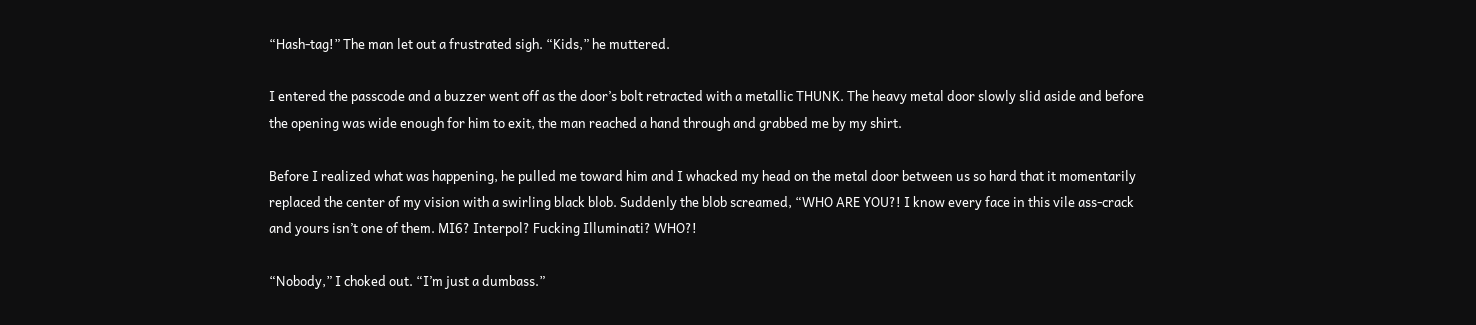“Hash-tag!” The man let out a frustrated sigh. “Kids,” he muttered.

I entered the passcode and a buzzer went off as the door’s bolt retracted with a metallic THUNK. The heavy metal door slowly slid aside and before the opening was wide enough for him to exit, the man reached a hand through and grabbed me by my shirt.

Before I realized what was happening, he pulled me toward him and I whacked my head on the metal door between us so hard that it momentarily replaced the center of my vision with a swirling black blob. Suddenly the blob screamed, “WHO ARE YOU?! I know every face in this vile ass-crack and yours isn’t one of them. MI6? Interpol? Fucking Illuminati? WHO?!

“Nobody,” I choked out. “I’m just a dumbass.”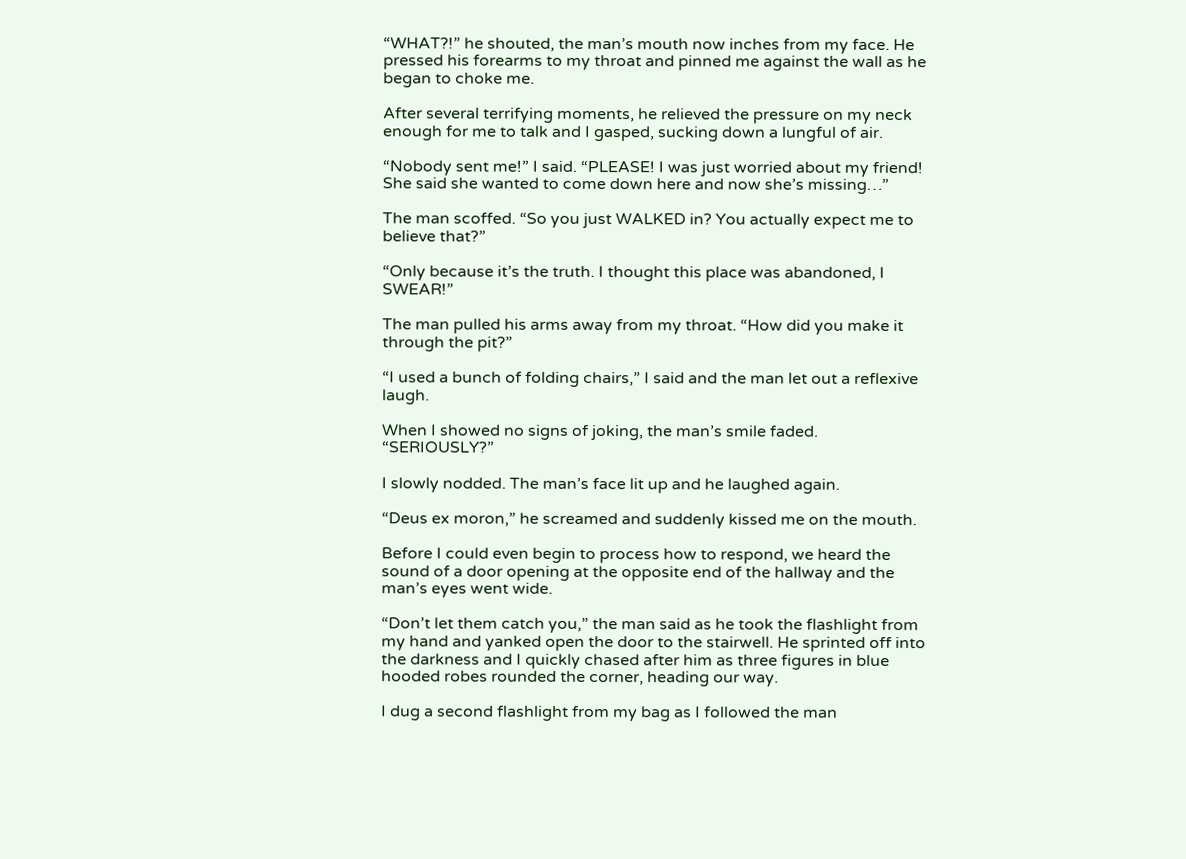“WHAT?!” he shouted, the man’s mouth now inches from my face. He pressed his forearms to my throat and pinned me against the wall as he began to choke me.

After several terrifying moments, he relieved the pressure on my neck enough for me to talk and I gasped, sucking down a lungful of air.

“Nobody sent me!” I said. “PLEASE! I was just worried about my friend! She said she wanted to come down here and now she’s missing…”

The man scoffed. “So you just WALKED in? You actually expect me to believe that?”

“Only because it’s the truth. I thought this place was abandoned, I SWEAR!”

The man pulled his arms away from my throat. “How did you make it through the pit?”

“I used a bunch of folding chairs,” I said and the man let out a reflexive laugh.

When I showed no signs of joking, the man’s smile faded. “SERIOUSLY?”

I slowly nodded. The man’s face lit up and he laughed again.

“Deus ex moron,” he screamed and suddenly kissed me on the mouth.

Before I could even begin to process how to respond, we heard the sound of a door opening at the opposite end of the hallway and the man’s eyes went wide.

“Don’t let them catch you,” the man said as he took the flashlight from my hand and yanked open the door to the stairwell. He sprinted off into the darkness and I quickly chased after him as three figures in blue hooded robes rounded the corner, heading our way.

I dug a second flashlight from my bag as I followed the man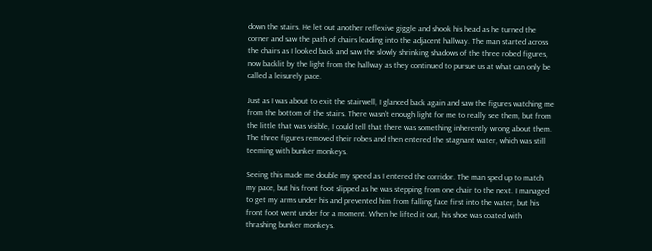down the stairs. He let out another reflexive giggle and shook his head as he turned the corner and saw the path of chairs leading into the adjacent hallway. The man started across the chairs as I looked back and saw the slowly shrinking shadows of the three robed figures, now backlit by the light from the hallway as they continued to pursue us at what can only be called a leisurely pace.

Just as I was about to exit the stairwell, I glanced back again and saw the figures watching me from the bottom of the stairs. There wasn’t enough light for me to really see them, but from the little that was visible, I could tell that there was something inherently wrong about them. The three figures removed their robes and then entered the stagnant water, which was still teeming with bunker monkeys.

Seeing this made me double my speed as I entered the corridor. The man sped up to match my pace, but his front foot slipped as he was stepping from one chair to the next. I managed to get my arms under his and prevented him from falling face first into the water, but his front foot went under for a moment. When he lifted it out, his shoe was coated with thrashing bunker monkeys.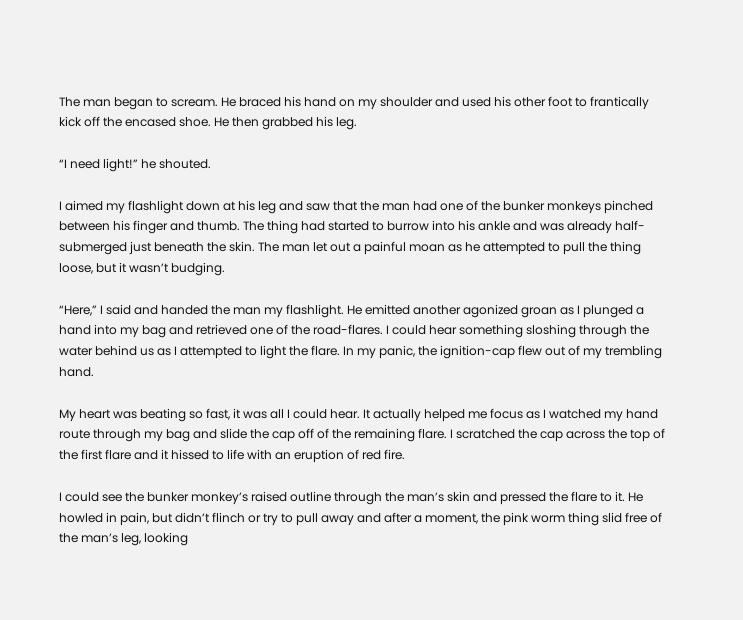The man began to scream. He braced his hand on my shoulder and used his other foot to frantically kick off the encased shoe. He then grabbed his leg.

“I need light!” he shouted.

I aimed my flashlight down at his leg and saw that the man had one of the bunker monkeys pinched between his finger and thumb. The thing had started to burrow into his ankle and was already half-submerged just beneath the skin. The man let out a painful moan as he attempted to pull the thing loose, but it wasn’t budging.

“Here,” I said and handed the man my flashlight. He emitted another agonized groan as I plunged a hand into my bag and retrieved one of the road-flares. I could hear something sloshing through the water behind us as I attempted to light the flare. In my panic, the ignition-cap flew out of my trembling hand.

My heart was beating so fast, it was all I could hear. It actually helped me focus as I watched my hand route through my bag and slide the cap off of the remaining flare. I scratched the cap across the top of the first flare and it hissed to life with an eruption of red fire.

I could see the bunker monkey’s raised outline through the man’s skin and pressed the flare to it. He howled in pain, but didn’t flinch or try to pull away and after a moment, the pink worm thing slid free of the man’s leg, looking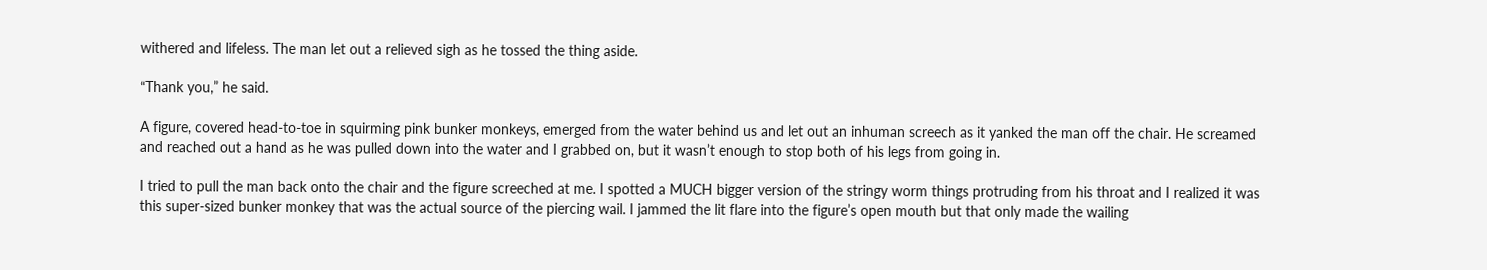withered and lifeless. The man let out a relieved sigh as he tossed the thing aside.

“Thank you,” he said.

A figure, covered head-to-toe in squirming pink bunker monkeys, emerged from the water behind us and let out an inhuman screech as it yanked the man off the chair. He screamed and reached out a hand as he was pulled down into the water and I grabbed on, but it wasn’t enough to stop both of his legs from going in.

I tried to pull the man back onto the chair and the figure screeched at me. I spotted a MUCH bigger version of the stringy worm things protruding from his throat and I realized it was this super-sized bunker monkey that was the actual source of the piercing wail. I jammed the lit flare into the figure’s open mouth but that only made the wailing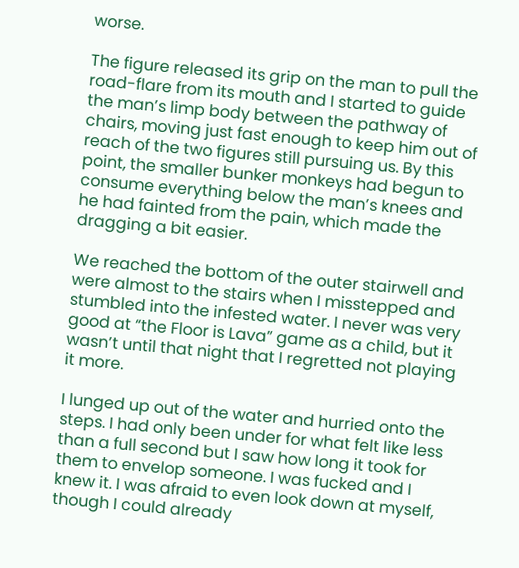worse.

The figure released its grip on the man to pull the road-flare from its mouth and I started to guide the man’s limp body between the pathway of chairs, moving just fast enough to keep him out of reach of the two figures still pursuing us. By this point, the smaller bunker monkeys had begun to consume everything below the man’s knees and he had fainted from the pain, which made the dragging a bit easier.

We reached the bottom of the outer stairwell and were almost to the stairs when I misstepped and stumbled into the infested water. I never was very good at “the Floor is Lava” game as a child, but it wasn’t until that night that I regretted not playing it more.

I lunged up out of the water and hurried onto the steps. I had only been under for what felt like less than a full second but I saw how long it took for them to envelop someone. I was fucked and I knew it. I was afraid to even look down at myself, though I could already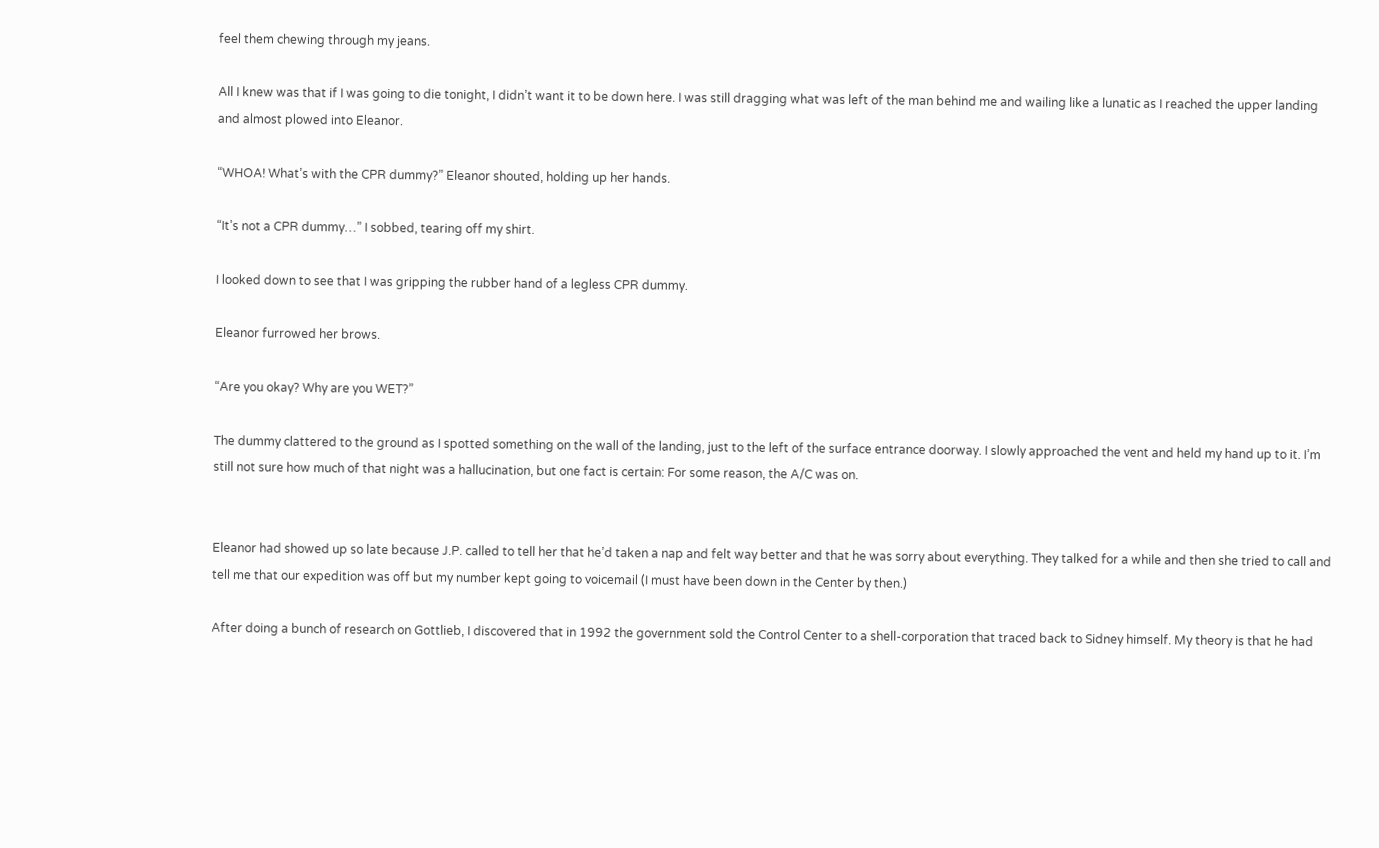feel them chewing through my jeans.

All I knew was that if I was going to die tonight, I didn’t want it to be down here. I was still dragging what was left of the man behind me and wailing like a lunatic as I reached the upper landing and almost plowed into Eleanor.

“WHOA! What’s with the CPR dummy?” Eleanor shouted, holding up her hands.

“It’s not a CPR dummy…” I sobbed, tearing off my shirt.

I looked down to see that I was gripping the rubber hand of a legless CPR dummy.

Eleanor furrowed her brows.

“Are you okay? Why are you WET?”

The dummy clattered to the ground as I spotted something on the wall of the landing, just to the left of the surface entrance doorway. I slowly approached the vent and held my hand up to it. I’m still not sure how much of that night was a hallucination, but one fact is certain: For some reason, the A/C was on.


Eleanor had showed up so late because J.P. called to tell her that he’d taken a nap and felt way better and that he was sorry about everything. They talked for a while and then she tried to call and tell me that our expedition was off but my number kept going to voicemail (I must have been down in the Center by then.)

After doing a bunch of research on Gottlieb, I discovered that in 1992 the government sold the Control Center to a shell-corporation that traced back to Sidney himself. My theory is that he had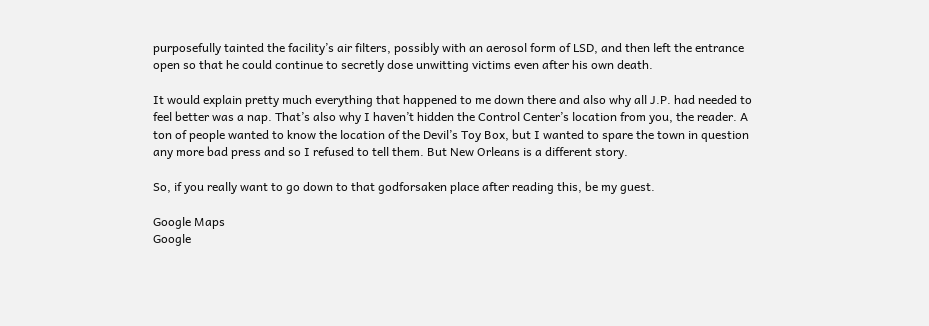purposefully tainted the facility’s air filters, possibly with an aerosol form of LSD, and then left the entrance open so that he could continue to secretly dose unwitting victims even after his own death.

It would explain pretty much everything that happened to me down there and also why all J.P. had needed to feel better was a nap. That’s also why I haven’t hidden the Control Center’s location from you, the reader. A ton of people wanted to know the location of the Devil’s Toy Box, but I wanted to spare the town in question any more bad press and so I refused to tell them. But New Orleans is a different story.

So, if you really want to go down to that godforsaken place after reading this, be my guest.

Google Maps
Google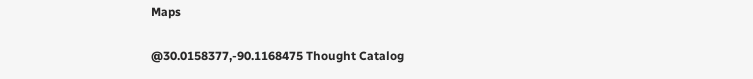Maps

@30.0158377,-90.1168475 Thought Catalog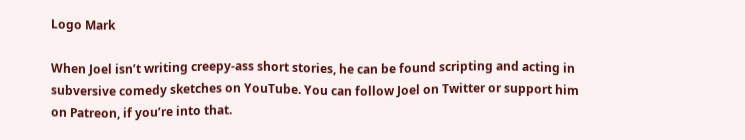Logo Mark

When Joel isn’t writing creepy-ass short stories, he can be found scripting and acting in subversive comedy sketches on YouTube. You can follow Joel on Twitter or support him on Patreon, if you’re into that.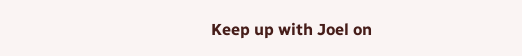Keep up with Joel on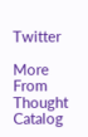Twitter

More From Thought Catalog